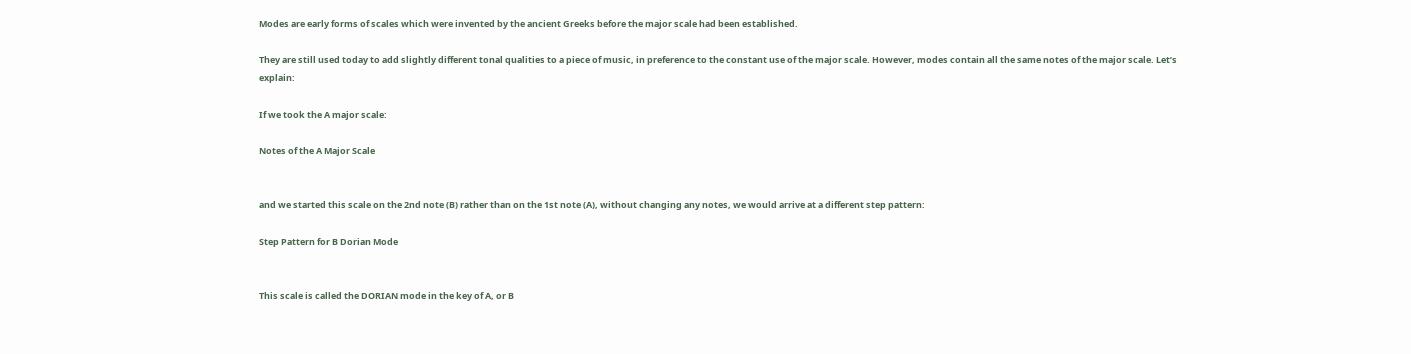Modes are early forms of scales which were invented by the ancient Greeks before the major scale had been established.

They are still used today to add slightly different tonal qualities to a piece of music, in preference to the constant use of the major scale. However, modes contain all the same notes of the major scale. Let’s explain:

If we took the A major scale:

Notes of the A Major Scale


and we started this scale on the 2nd note (B) rather than on the 1st note (A), without changing any notes, we would arrive at a different step pattern:

Step Pattern for B Dorian Mode


This scale is called the DORIAN mode in the key of A, or B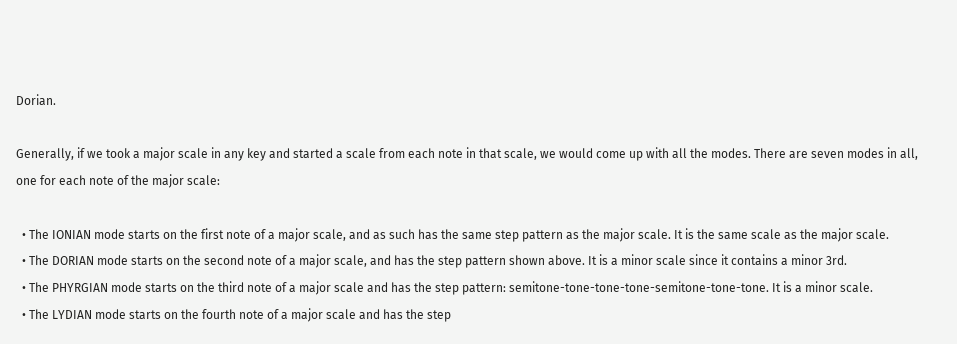Dorian.

Generally, if we took a major scale in any key and started a scale from each note in that scale, we would come up with all the modes. There are seven modes in all, one for each note of the major scale:

  • The IONIAN mode starts on the first note of a major scale, and as such has the same step pattern as the major scale. It is the same scale as the major scale.
  • The DORIAN mode starts on the second note of a major scale, and has the step pattern shown above. It is a minor scale since it contains a minor 3rd.
  • The PHYRGIAN mode starts on the third note of a major scale and has the step pattern: semitone-tone-tone-tone-semitone-tone-tone. It is a minor scale.
  • The LYDIAN mode starts on the fourth note of a major scale and has the step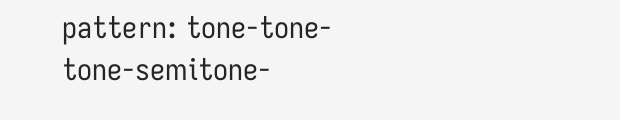pattern: tone-tone-tone-semitone-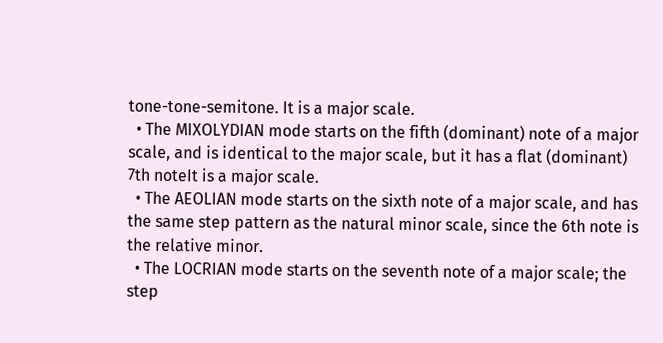tone-tone-semitone. It is a major scale.
  • The MIXOLYDIAN mode starts on the fifth (dominant) note of a major scale, and is identical to the major scale, but it has a flat (dominant) 7th noteIt is a major scale.
  • The AEOLIAN mode starts on the sixth note of a major scale, and has the same step pattern as the natural minor scale, since the 6th note is the relative minor.
  • The LOCRIAN mode starts on the seventh note of a major scale; the step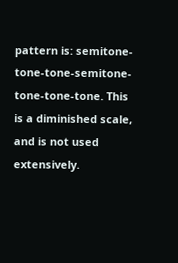pattern is: semitone-tone-tone-semitone-tone-tone-tone. This is a diminished scale, and is not used extensively.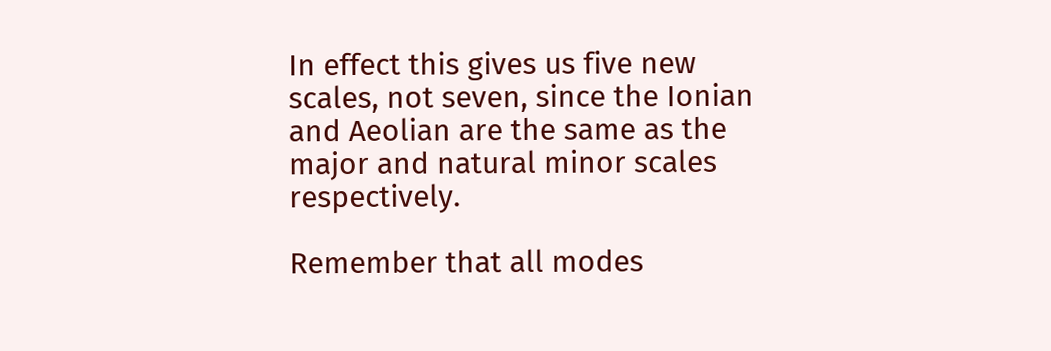In effect this gives us five new scales, not seven, since the Ionian and Aeolian are the same as the major and natural minor scales respectively.

Remember that all modes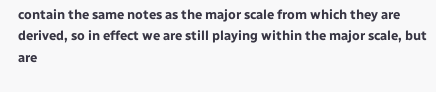contain the same notes as the major scale from which they are derived, so in effect we are still playing within the major scale, but are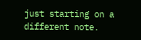just starting on a different note.